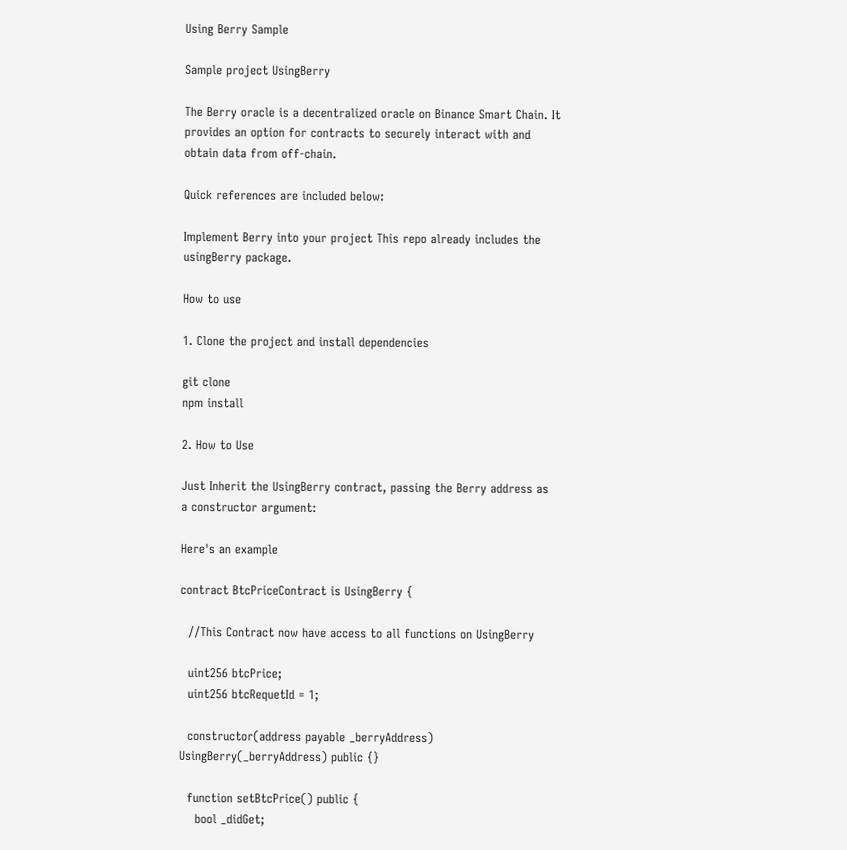Using Berry Sample

Sample project UsingBerry

The Berry oracle is a decentralized oracle on Binance Smart Chain. It provides an option for contracts to securely interact with and obtain data from off-chain.

Quick references are included below:

Implement Berry into your project This repo already includes the usingBerry package.

How to use

1. Clone the project and install dependencies

git clone
npm install

2. How to Use

Just Inherit the UsingBerry contract, passing the Berry address as a constructor argument:

Here's an example

contract BtcPriceContract is UsingBerry {

  //This Contract now have access to all functions on UsingBerry

  uint256 btcPrice;
  uint256 btcRequetId = 1;

  constructor(address payable _berryAddress) UsingBerry(_berryAddress) public {}

  function setBtcPrice() public {
    bool _didGet;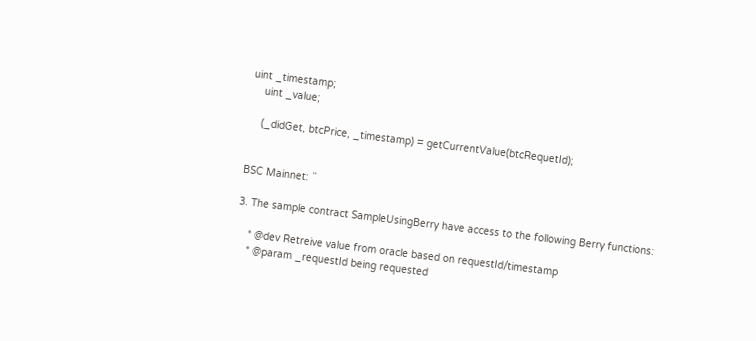uint _timestamp;
    uint _value;

    (_didGet, btcPrice, _timestamp) = getCurrentValue(btcRequetId);


BSC Mainnet: ``

3. The sample contract SampleUsingBerry have access to the following Berry functions:

    * @dev Retreive value from oracle based on requestId/timestamp
    * @param _requestId being requested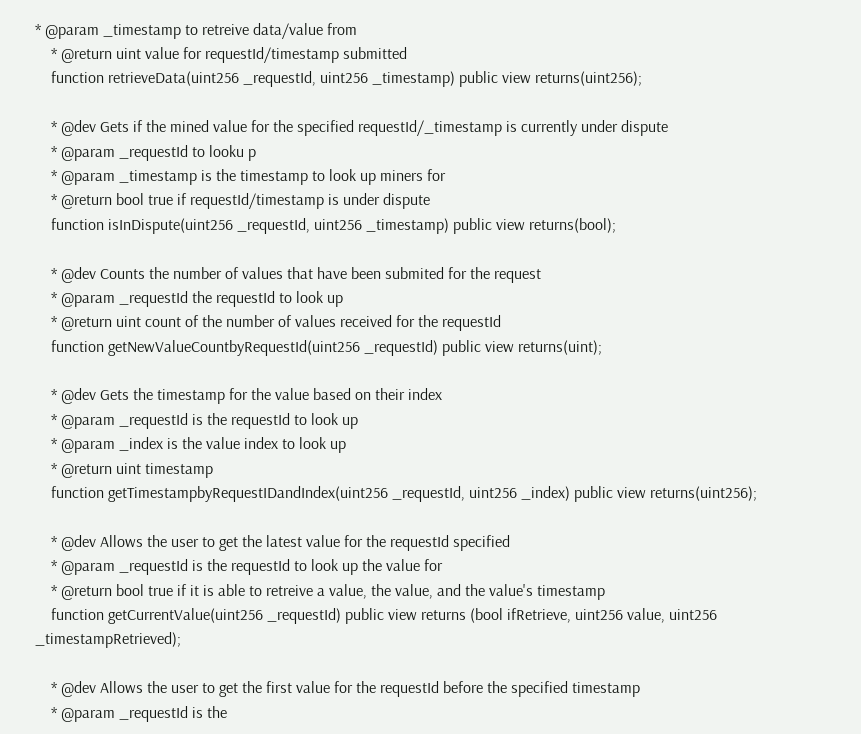* @param _timestamp to retreive data/value from
    * @return uint value for requestId/timestamp submitted
    function retrieveData(uint256 _requestId, uint256 _timestamp) public view returns(uint256);

    * @dev Gets if the mined value for the specified requestId/_timestamp is currently under dispute
    * @param _requestId to looku p
    * @param _timestamp is the timestamp to look up miners for
    * @return bool true if requestId/timestamp is under dispute
    function isInDispute(uint256 _requestId, uint256 _timestamp) public view returns(bool);

    * @dev Counts the number of values that have been submited for the request
    * @param _requestId the requestId to look up
    * @return uint count of the number of values received for the requestId
    function getNewValueCountbyRequestId(uint256 _requestId) public view returns(uint);

    * @dev Gets the timestamp for the value based on their index
    * @param _requestId is the requestId to look up
    * @param _index is the value index to look up
    * @return uint timestamp
    function getTimestampbyRequestIDandIndex(uint256 _requestId, uint256 _index) public view returns(uint256);

    * @dev Allows the user to get the latest value for the requestId specified
    * @param _requestId is the requestId to look up the value for
    * @return bool true if it is able to retreive a value, the value, and the value's timestamp
    function getCurrentValue(uint256 _requestId) public view returns (bool ifRetrieve, uint256 value, uint256 _timestampRetrieved);

    * @dev Allows the user to get the first value for the requestId before the specified timestamp
    * @param _requestId is the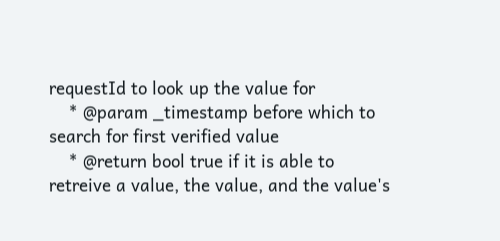requestId to look up the value for
    * @param _timestamp before which to search for first verified value
    * @return bool true if it is able to retreive a value, the value, and the value's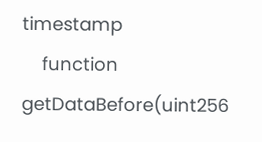timestamp
    function getDataBefore(uint256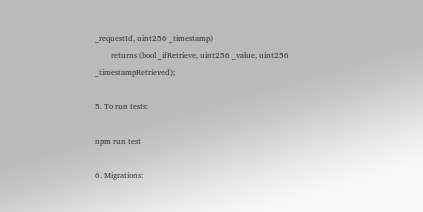_requestId, uint256 _timestamp)
        returns (bool _ifRetrieve, uint256 _value, uint256 _timestampRetrieved);

5. To run tests:

npm run test

6. Migrations: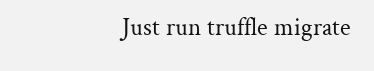Just run truffle migrate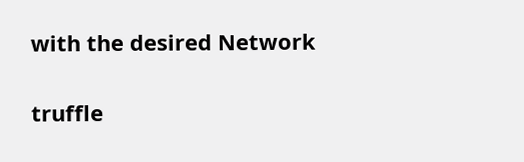with the desired Network

truffle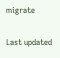migrate

Last updated